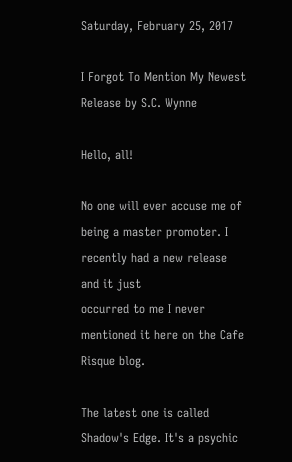Saturday, February 25, 2017

I Forgot To Mention My Newest Release by S.C. Wynne

Hello, all!

No one will ever accuse me of being a master promoter. I recently had a new release and it just
occurred to me I never mentioned it here on the Cafe Risque blog.

The latest one is called Shadow's Edge. It's a psychic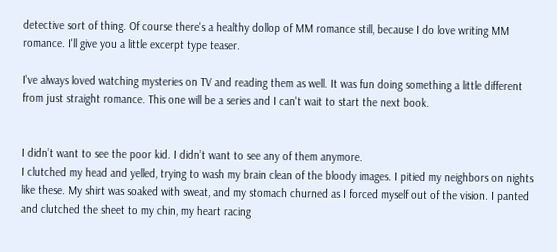detective sort of thing. Of course there's a healthy dollop of MM romance still, because I do love writing MM romance. I'll give you a little excerpt type teaser.

I've always loved watching mysteries on TV and reading them as well. It was fun doing something a little different from just straight romance. This one will be a series and I can't wait to start the next book.


I didn’t want to see the poor kid. I didn’t want to see any of them anymore.
I clutched my head and yelled, trying to wash my brain clean of the bloody images. I pitied my neighbors on nights like these. My shirt was soaked with sweat, and my stomach churned as I forced myself out of the vision. I panted and clutched the sheet to my chin, my heart racing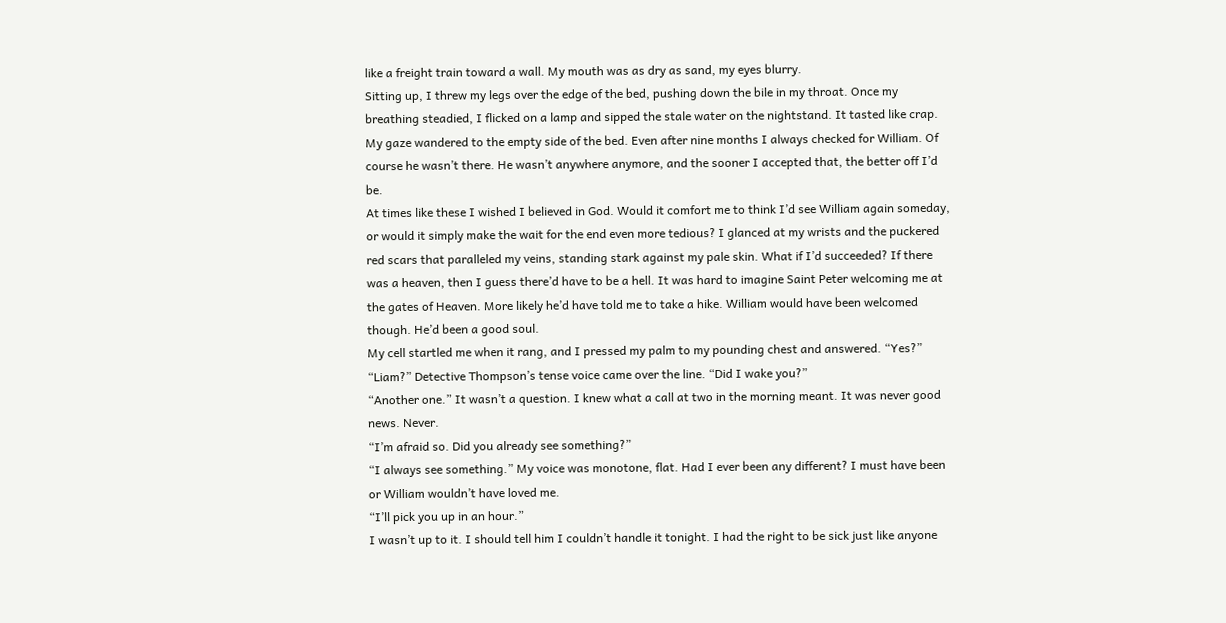like a freight train toward a wall. My mouth was as dry as sand, my eyes blurry.
Sitting up, I threw my legs over the edge of the bed, pushing down the bile in my throat. Once my breathing steadied, I flicked on a lamp and sipped the stale water on the nightstand. It tasted like crap. My gaze wandered to the empty side of the bed. Even after nine months I always checked for William. Of course he wasn’t there. He wasn’t anywhere anymore, and the sooner I accepted that, the better off I’d be.
At times like these I wished I believed in God. Would it comfort me to think I’d see William again someday, or would it simply make the wait for the end even more tedious? I glanced at my wrists and the puckered red scars that paralleled my veins, standing stark against my pale skin. What if I’d succeeded? If there was a heaven, then I guess there’d have to be a hell. It was hard to imagine Saint Peter welcoming me at the gates of Heaven. More likely he’d have told me to take a hike. William would have been welcomed though. He’d been a good soul.
My cell startled me when it rang, and I pressed my palm to my pounding chest and answered. “Yes?”
“Liam?” Detective Thompson’s tense voice came over the line. “Did I wake you?”
“Another one.” It wasn’t a question. I knew what a call at two in the morning meant. It was never good news. Never.
“I’m afraid so. Did you already see something?”
“I always see something.” My voice was monotone, flat. Had I ever been any different? I must have been or William wouldn’t have loved me.
“I’ll pick you up in an hour.”
I wasn’t up to it. I should tell him I couldn’t handle it tonight. I had the right to be sick just like anyone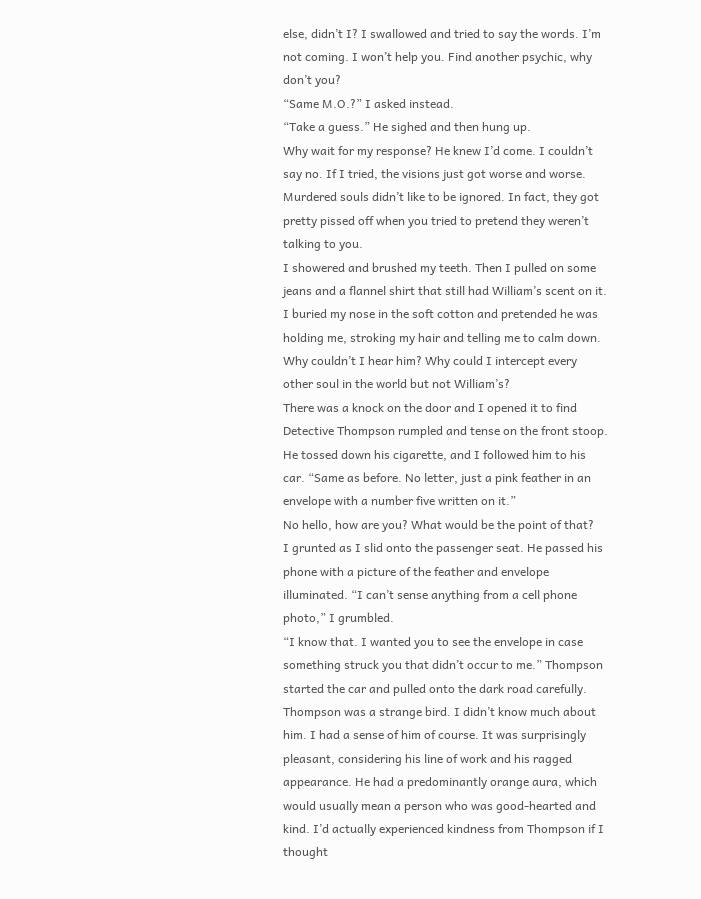else, didn’t I? I swallowed and tried to say the words. I’m not coming. I won’t help you. Find another psychic, why don’t you?
“Same M.O.?” I asked instead.
“Take a guess.” He sighed and then hung up.
Why wait for my response? He knew I’d come. I couldn’t say no. If I tried, the visions just got worse and worse. Murdered souls didn’t like to be ignored. In fact, they got pretty pissed off when you tried to pretend they weren’t talking to you.
I showered and brushed my teeth. Then I pulled on some jeans and a flannel shirt that still had William’s scent on it. I buried my nose in the soft cotton and pretended he was holding me, stroking my hair and telling me to calm down. Why couldn’t I hear him? Why could I intercept every other soul in the world but not William’s?
There was a knock on the door and I opened it to find Detective Thompson rumpled and tense on the front stoop. He tossed down his cigarette, and I followed him to his car. “Same as before. No letter, just a pink feather in an envelope with a number five written on it.”
No hello, how are you? What would be the point of that?
I grunted as I slid onto the passenger seat. He passed his phone with a picture of the feather and envelope illuminated. “I can’t sense anything from a cell phone photo,” I grumbled.
“I know that. I wanted you to see the envelope in case something struck you that didn’t occur to me.” Thompson started the car and pulled onto the dark road carefully.
Thompson was a strange bird. I didn’t know much about him. I had a sense of him of course. It was surprisingly pleasant, considering his line of work and his ragged appearance. He had a predominantly orange aura, which would usually mean a person who was good-hearted and kind. I’d actually experienced kindness from Thompson if I thought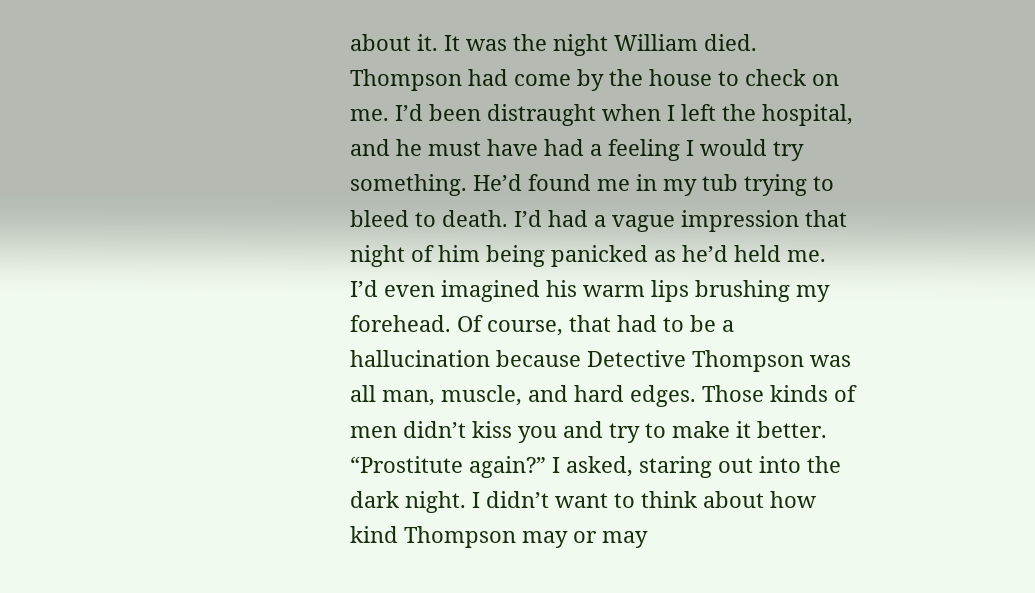about it. It was the night William died. Thompson had come by the house to check on me. I’d been distraught when I left the hospital, and he must have had a feeling I would try something. He’d found me in my tub trying to bleed to death. I’d had a vague impression that night of him being panicked as he’d held me. I’d even imagined his warm lips brushing my forehead. Of course, that had to be a hallucination because Detective Thompson was all man, muscle, and hard edges. Those kinds of men didn’t kiss you and try to make it better.
“Prostitute again?” I asked, staring out into the dark night. I didn’t want to think about how kind Thompson may or may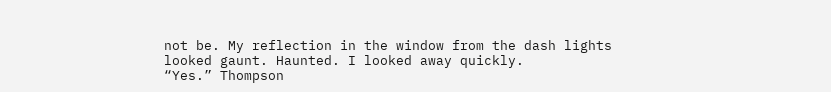not be. My reflection in the window from the dash lights looked gaunt. Haunted. I looked away quickly.
“Yes.” Thompson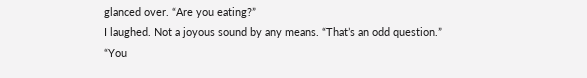glanced over. “Are you eating?”
I laughed. Not a joyous sound by any means. “That’s an odd question.”
“You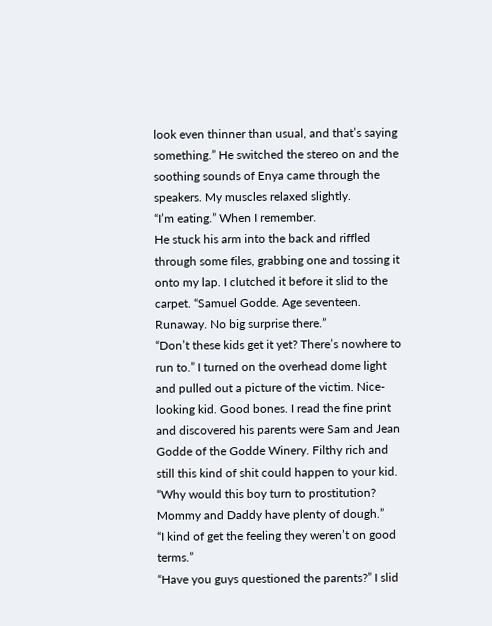look even thinner than usual, and that’s saying something.” He switched the stereo on and the soothing sounds of Enya came through the speakers. My muscles relaxed slightly.
“I’m eating.” When I remember.
He stuck his arm into the back and riffled through some files, grabbing one and tossing it onto my lap. I clutched it before it slid to the carpet. “Samuel Godde. Age seventeen. Runaway. No big surprise there.”
“Don’t these kids get it yet? There’s nowhere to run to.” I turned on the overhead dome light and pulled out a picture of the victim. Nice-looking kid. Good bones. I read the fine print and discovered his parents were Sam and Jean Godde of the Godde Winery. Filthy rich and still this kind of shit could happen to your kid. “Why would this boy turn to prostitution? Mommy and Daddy have plenty of dough.”
“I kind of get the feeling they weren’t on good terms.”
“Have you guys questioned the parents?” I slid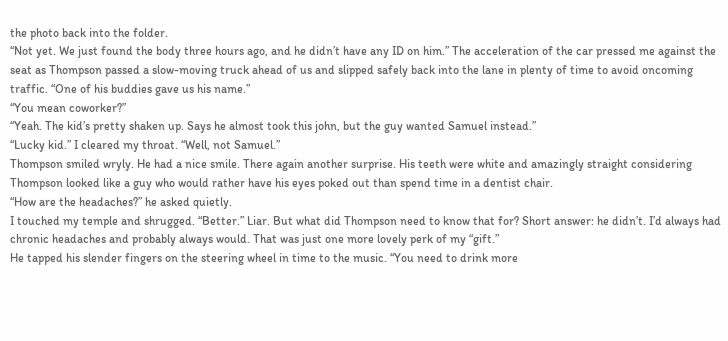the photo back into the folder.
“Not yet. We just found the body three hours ago, and he didn’t have any ID on him.” The acceleration of the car pressed me against the seat as Thompson passed a slow-moving truck ahead of us and slipped safely back into the lane in plenty of time to avoid oncoming traffic. “One of his buddies gave us his name.”
“You mean coworker?”
“Yeah. The kid’s pretty shaken up. Says he almost took this john, but the guy wanted Samuel instead.”
“Lucky kid.” I cleared my throat. “Well, not Samuel.”
Thompson smiled wryly. He had a nice smile. There again another surprise. His teeth were white and amazingly straight considering Thompson looked like a guy who would rather have his eyes poked out than spend time in a dentist chair.
“How are the headaches?” he asked quietly.
I touched my temple and shrugged. “Better.” Liar. But what did Thompson need to know that for? Short answer: he didn’t. I’d always had chronic headaches and probably always would. That was just one more lovely perk of my “gift.”
He tapped his slender fingers on the steering wheel in time to the music. “You need to drink more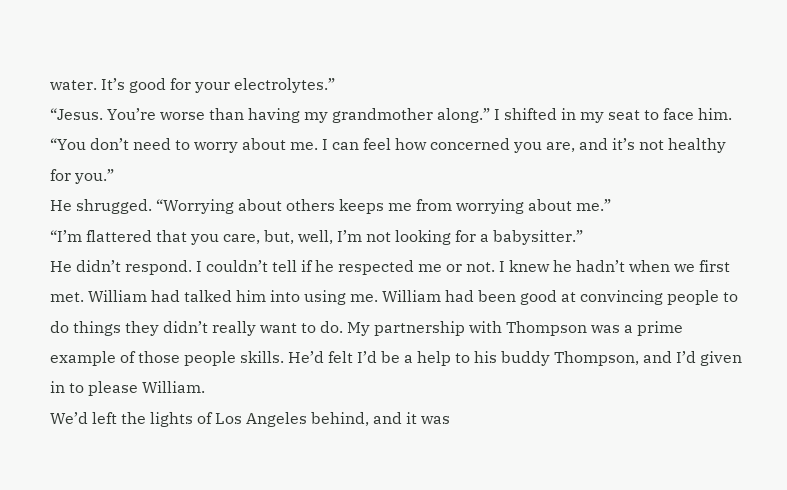water. It’s good for your electrolytes.”
“Jesus. You’re worse than having my grandmother along.” I shifted in my seat to face him. “You don’t need to worry about me. I can feel how concerned you are, and it’s not healthy for you.”
He shrugged. “Worrying about others keeps me from worrying about me.”
“I’m flattered that you care, but, well, I’m not looking for a babysitter.”
He didn’t respond. I couldn’t tell if he respected me or not. I knew he hadn’t when we first met. William had talked him into using me. William had been good at convincing people to do things they didn’t really want to do. My partnership with Thompson was a prime example of those people skills. He’d felt I’d be a help to his buddy Thompson, and I’d given in to please William.
We’d left the lights of Los Angeles behind, and it was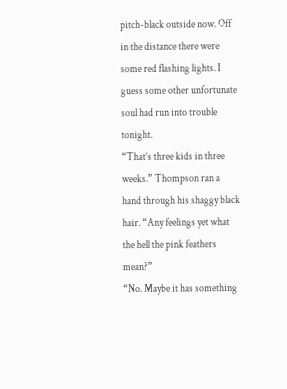pitch-black outside now. Off in the distance there were some red flashing lights. I guess some other unfortunate soul had run into trouble tonight.
“That’s three kids in three weeks.” Thompson ran a hand through his shaggy black hair. “Any feelings yet what the hell the pink feathers mean?”
“No. Maybe it has something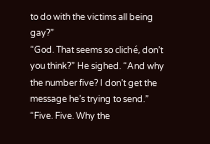to do with the victims all being gay?”
“God. That seems so cliché, don’t you think?” He sighed. “And why the number five? I don’t get the message he’s trying to send.”
“Five. Five. Why the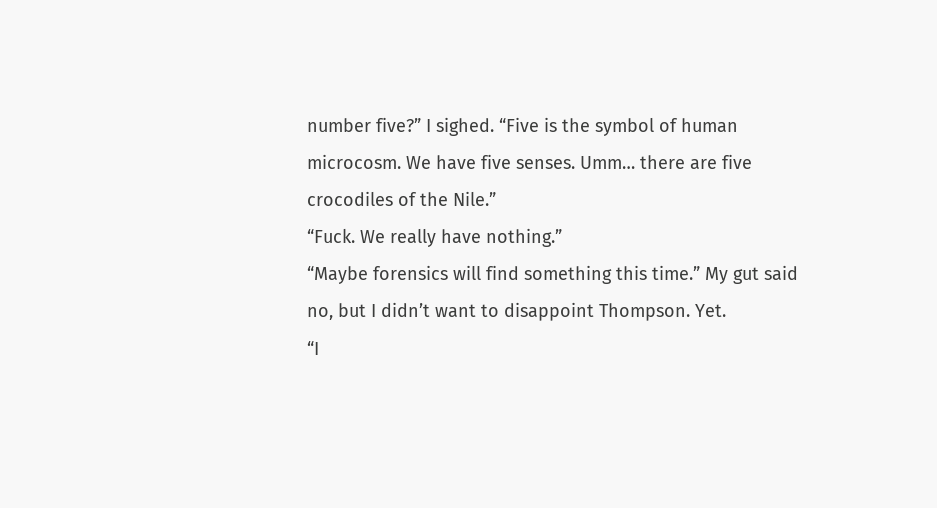number five?” I sighed. “Five is the symbol of human microcosm. We have five senses. Umm… there are five crocodiles of the Nile.”
“Fuck. We really have nothing.”
“Maybe forensics will find something this time.” My gut said no, but I didn’t want to disappoint Thompson. Yet.
“I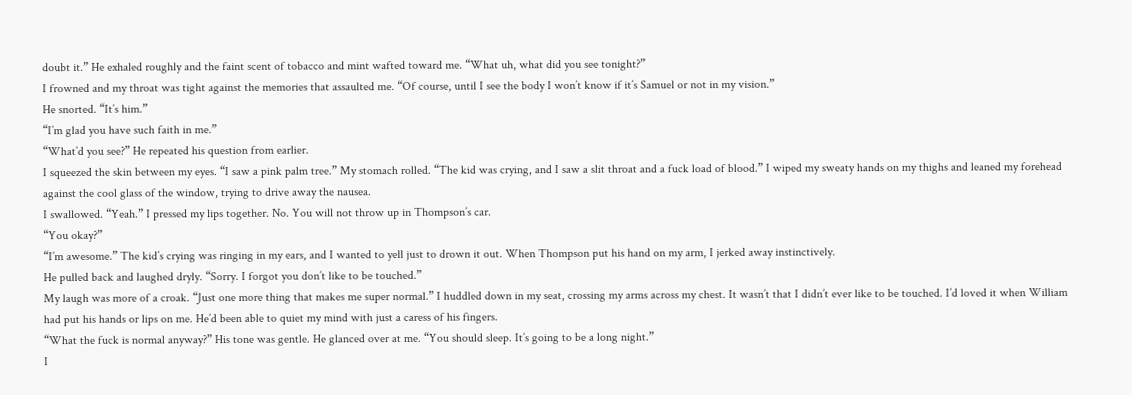doubt it.” He exhaled roughly and the faint scent of tobacco and mint wafted toward me. “What uh, what did you see tonight?”
I frowned and my throat was tight against the memories that assaulted me. “Of course, until I see the body I won’t know if it’s Samuel or not in my vision.”
He snorted. “It’s him.”
“I’m glad you have such faith in me.”
“What’d you see?” He repeated his question from earlier.
I squeezed the skin between my eyes. “I saw a pink palm tree.” My stomach rolled. “The kid was crying, and I saw a slit throat and a fuck load of blood.” I wiped my sweaty hands on my thighs and leaned my forehead against the cool glass of the window, trying to drive away the nausea.
I swallowed. “Yeah.” I pressed my lips together. No. You will not throw up in Thompson’s car.
“You okay?”
“I’m awesome.” The kid’s crying was ringing in my ears, and I wanted to yell just to drown it out. When Thompson put his hand on my arm, I jerked away instinctively.
He pulled back and laughed dryly. “Sorry. I forgot you don’t like to be touched.”
My laugh was more of a croak. “Just one more thing that makes me super normal.” I huddled down in my seat, crossing my arms across my chest. It wasn’t that I didn’t ever like to be touched. I’d loved it when William had put his hands or lips on me. He’d been able to quiet my mind with just a caress of his fingers.
“What the fuck is normal anyway?” His tone was gentle. He glanced over at me. “You should sleep. It’s going to be a long night.”
I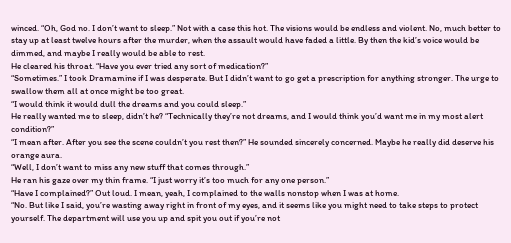winced. “Oh, God no. I don’t want to sleep.” Not with a case this hot. The visions would be endless and violent. No, much better to stay up at least twelve hours after the murder, when the assault would have faded a little. By then the kid’s voice would be dimmed, and maybe I really would be able to rest.
He cleared his throat. “Have you ever tried any sort of medication?”
“Sometimes.” I took Dramamine if I was desperate. But I didn’t want to go get a prescription for anything stronger. The urge to swallow them all at once might be too great.
“I would think it would dull the dreams and you could sleep.”
He really wanted me to sleep, didn’t he? “Technically they’re not dreams, and I would think you’d want me in my most alert condition?”
“I mean after. After you see the scene couldn’t you rest then?” He sounded sincerely concerned. Maybe he really did deserve his orange aura.
“Well, I don’t want to miss any new stuff that comes through.”
He ran his gaze over my thin frame. “I just worry it’s too much for any one person.”
“Have I complained?” Out loud. I mean, yeah, I complained to the walls nonstop when I was at home.
“No. But like I said, you’re wasting away right in front of my eyes, and it seems like you might need to take steps to protect yourself. The department will use you up and spit you out if you’re not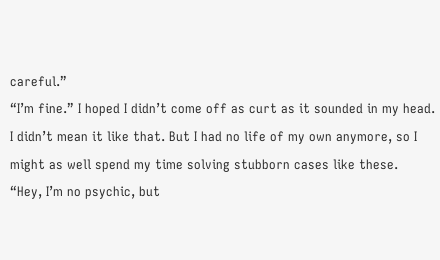careful.”
“I’m fine.” I hoped I didn’t come off as curt as it sounded in my head. I didn’t mean it like that. But I had no life of my own anymore, so I might as well spend my time solving stubborn cases like these.
“Hey, I’m no psychic, but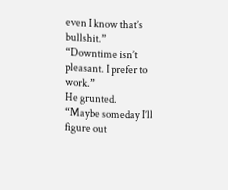even I know that’s bullshit.”
“Downtime isn’t pleasant. I prefer to work.”
He grunted.
“Maybe someday I’ll figure out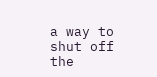a way to shut off the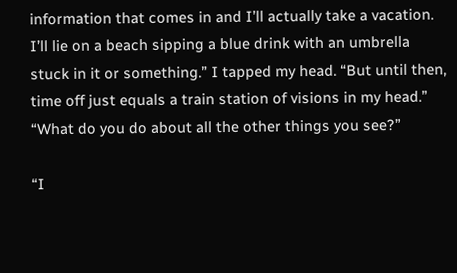information that comes in and I’ll actually take a vacation. I’ll lie on a beach sipping a blue drink with an umbrella stuck in it or something.” I tapped my head. “But until then, time off just equals a train station of visions in my head.”
“What do you do about all the other things you see?”

“I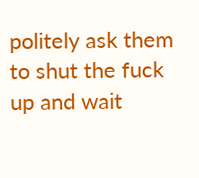politely ask them to shut the fuck up and wait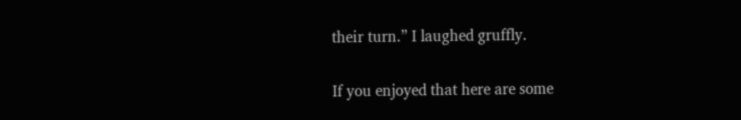their turn.” I laughed gruffly.

If you enjoyed that here are some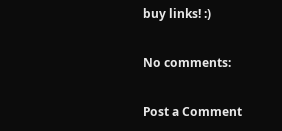buy links! :)

No comments:

Post a Comment